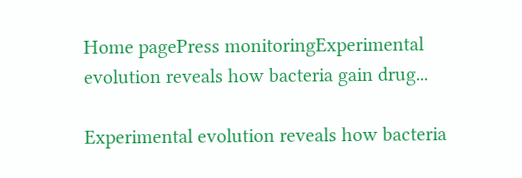Home pagePress monitoringExperimental evolution reveals how bacteria gain drug...

Experimental evolution reveals how bacteria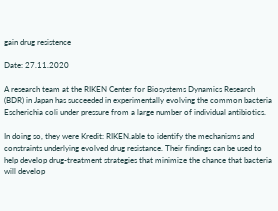gain drug resistence

Date: 27.11.2020

A research team at the RIKEN Center for Biosystems Dynamics Research (BDR) in Japan has succeeded in experimentally evolving the common bacteria Escherichia coli under pressure from a large number of individual antibiotics.

In doing so, they were Kredit: RIKEN.able to identify the mechanisms and constraints underlying evolved drug resistance. Their findings can be used to help develop drug-treatment strategies that minimize the chance that bacteria will develop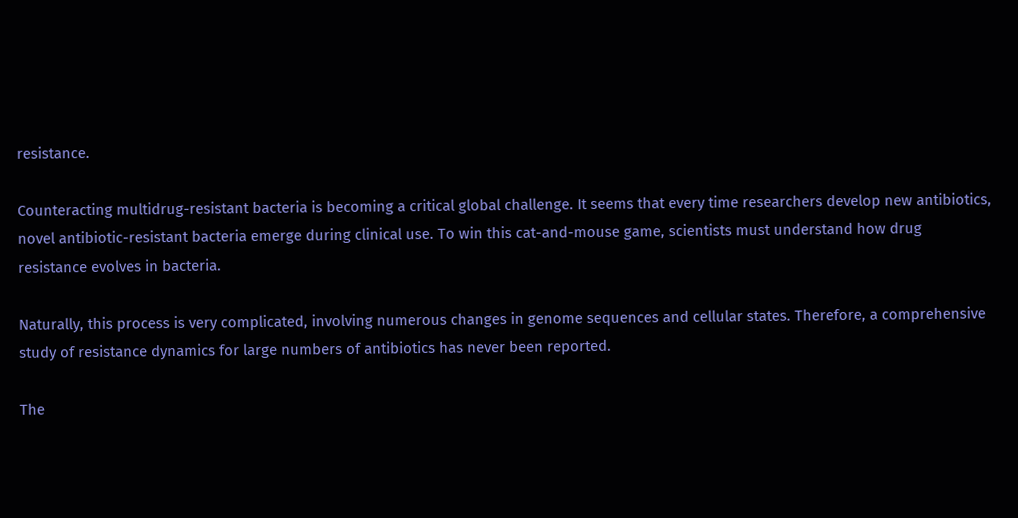resistance.

Counteracting multidrug-resistant bacteria is becoming a critical global challenge. It seems that every time researchers develop new antibiotics, novel antibiotic-resistant bacteria emerge during clinical use. To win this cat-and-mouse game, scientists must understand how drug resistance evolves in bacteria.

Naturally, this process is very complicated, involving numerous changes in genome sequences and cellular states. Therefore, a comprehensive study of resistance dynamics for large numbers of antibiotics has never been reported.

The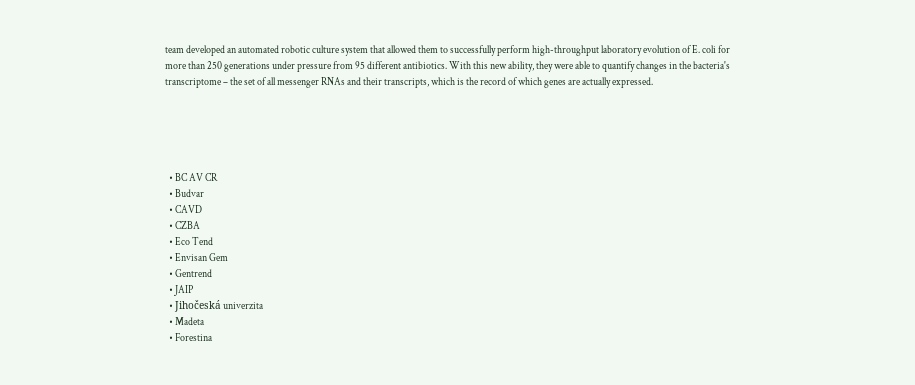team developed an automated robotic culture system that allowed them to successfully perform high-throughput laboratory evolution of E. coli for more than 250 generations under pressure from 95 different antibiotics. With this new ability, they were able to quantify changes in the bacteria's transcriptome – the set of all messenger RNAs and their transcripts, which is the record of which genes are actually expressed.





  • BC AV CR
  • Budvar
  • CAVD
  • CZBA
  • Eco Tend
  • Envisan Gem
  • Gentrend
  • JAIP
  • Jihočeská univerzita
  • Madeta
  • Forestina